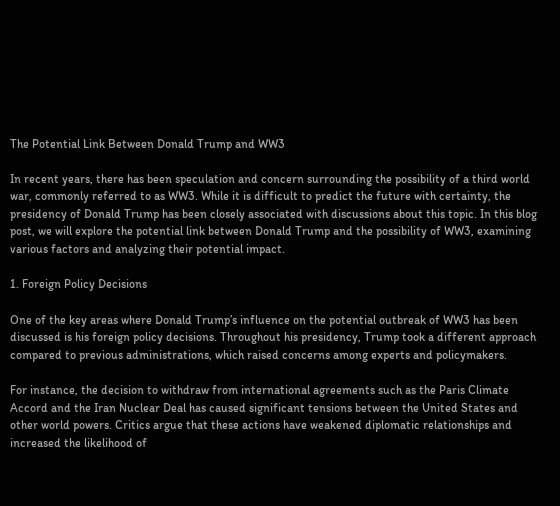The Potential Link Between Donald Trump and WW3

In recent years, there has been speculation and concern surrounding the possibility of a third world war, commonly referred to as WW3. While it is difficult to predict the future with certainty, the presidency of Donald Trump has been closely associated with discussions about this topic. In this blog post, we will explore the potential link between Donald Trump and the possibility of WW3, examining various factors and analyzing their potential impact.

1. Foreign Policy Decisions

One of the key areas where Donald Trump’s influence on the potential outbreak of WW3 has been discussed is his foreign policy decisions. Throughout his presidency, Trump took a different approach compared to previous administrations, which raised concerns among experts and policymakers.

For instance, the decision to withdraw from international agreements such as the Paris Climate Accord and the Iran Nuclear Deal has caused significant tensions between the United States and other world powers. Critics argue that these actions have weakened diplomatic relationships and increased the likelihood of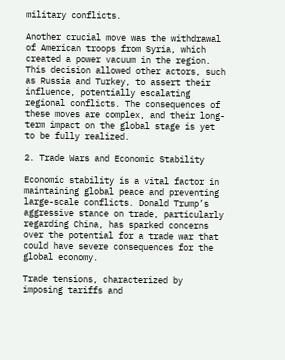military conflicts.

Another crucial move was the withdrawal of American troops from Syria, which created a power vacuum in the region. This decision allowed other actors, such as Russia and Turkey, to assert their influence, potentially escalating regional conflicts. The consequences of these moves are complex, and their long-term impact on the global stage is yet to be fully realized.

2. Trade Wars and Economic Stability

Economic stability is a vital factor in maintaining global peace and preventing large-scale conflicts. Donald Trump’s aggressive stance on trade, particularly regarding China, has sparked concerns over the potential for a trade war that could have severe consequences for the global economy.

Trade tensions, characterized by imposing tariffs and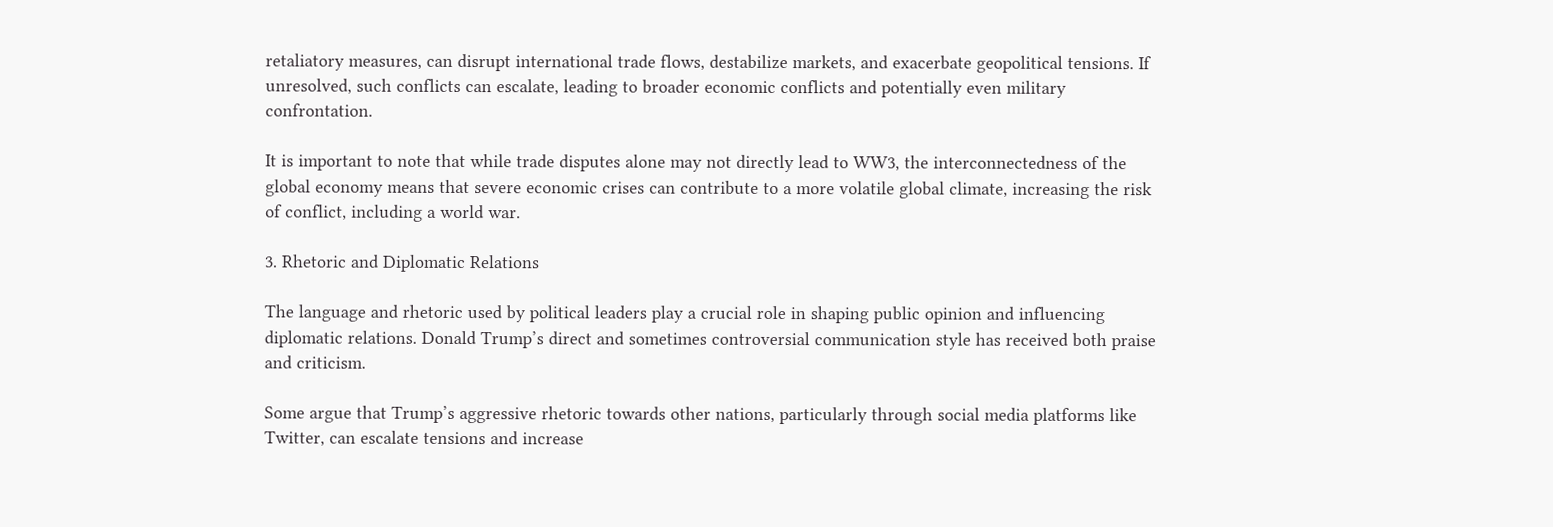retaliatory measures, can disrupt international trade flows, destabilize markets, and exacerbate geopolitical tensions. If unresolved, such conflicts can escalate, leading to broader economic conflicts and potentially even military confrontation.

It is important to note that while trade disputes alone may not directly lead to WW3, the interconnectedness of the global economy means that severe economic crises can contribute to a more volatile global climate, increasing the risk of conflict, including a world war.

3. Rhetoric and Diplomatic Relations

The language and rhetoric used by political leaders play a crucial role in shaping public opinion and influencing diplomatic relations. Donald Trump’s direct and sometimes controversial communication style has received both praise and criticism.

Some argue that Trump’s aggressive rhetoric towards other nations, particularly through social media platforms like Twitter, can escalate tensions and increase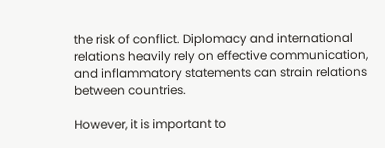the risk of conflict. Diplomacy and international relations heavily rely on effective communication, and inflammatory statements can strain relations between countries.

However, it is important to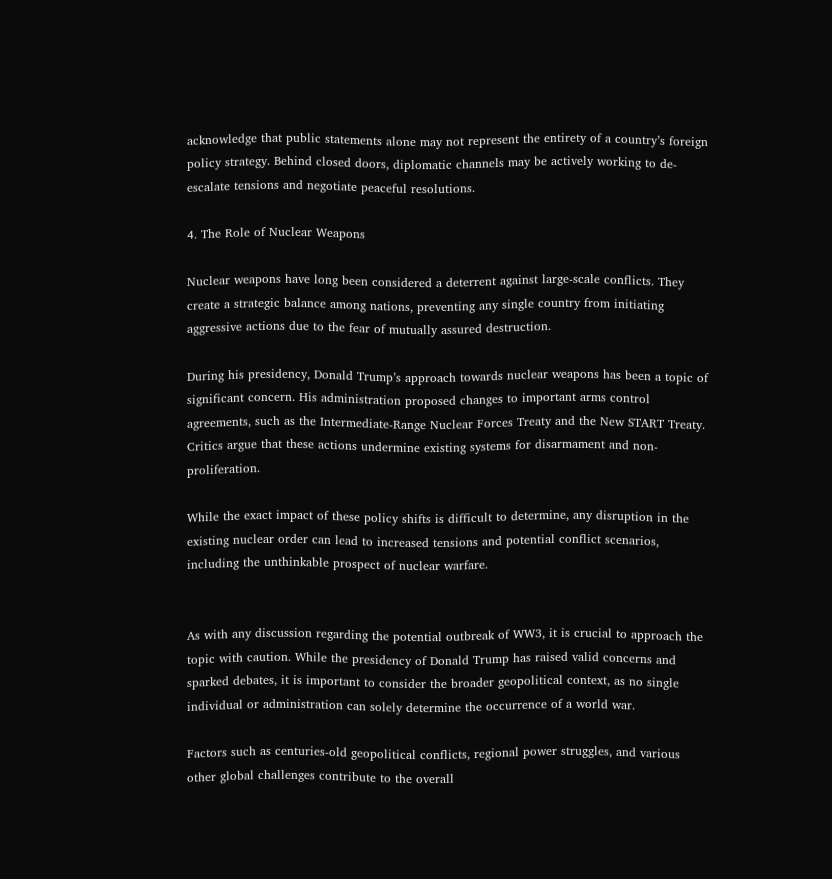acknowledge that public statements alone may not represent the entirety of a country’s foreign policy strategy. Behind closed doors, diplomatic channels may be actively working to de-escalate tensions and negotiate peaceful resolutions.

4. The Role of Nuclear Weapons

Nuclear weapons have long been considered a deterrent against large-scale conflicts. They create a strategic balance among nations, preventing any single country from initiating aggressive actions due to the fear of mutually assured destruction.

During his presidency, Donald Trump’s approach towards nuclear weapons has been a topic of significant concern. His administration proposed changes to important arms control agreements, such as the Intermediate-Range Nuclear Forces Treaty and the New START Treaty. Critics argue that these actions undermine existing systems for disarmament and non-proliferation.

While the exact impact of these policy shifts is difficult to determine, any disruption in the existing nuclear order can lead to increased tensions and potential conflict scenarios, including the unthinkable prospect of nuclear warfare.


As with any discussion regarding the potential outbreak of WW3, it is crucial to approach the topic with caution. While the presidency of Donald Trump has raised valid concerns and sparked debates, it is important to consider the broader geopolitical context, as no single individual or administration can solely determine the occurrence of a world war.

Factors such as centuries-old geopolitical conflicts, regional power struggles, and various other global challenges contribute to the overall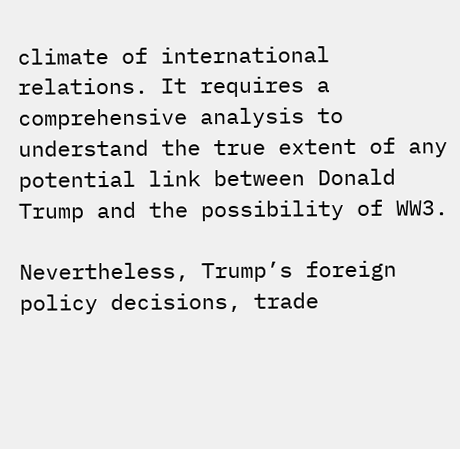climate of international relations. It requires a comprehensive analysis to understand the true extent of any potential link between Donald Trump and the possibility of WW3.

Nevertheless, Trump’s foreign policy decisions, trade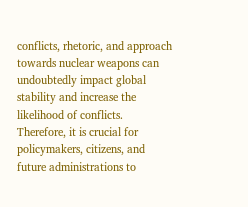conflicts, rhetoric, and approach towards nuclear weapons can undoubtedly impact global stability and increase the likelihood of conflicts. Therefore, it is crucial for policymakers, citizens, and future administrations to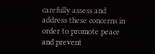carefully assess and address these concerns in order to promote peace and prevent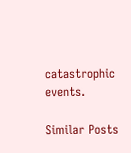catastrophic events.

Similar Posts